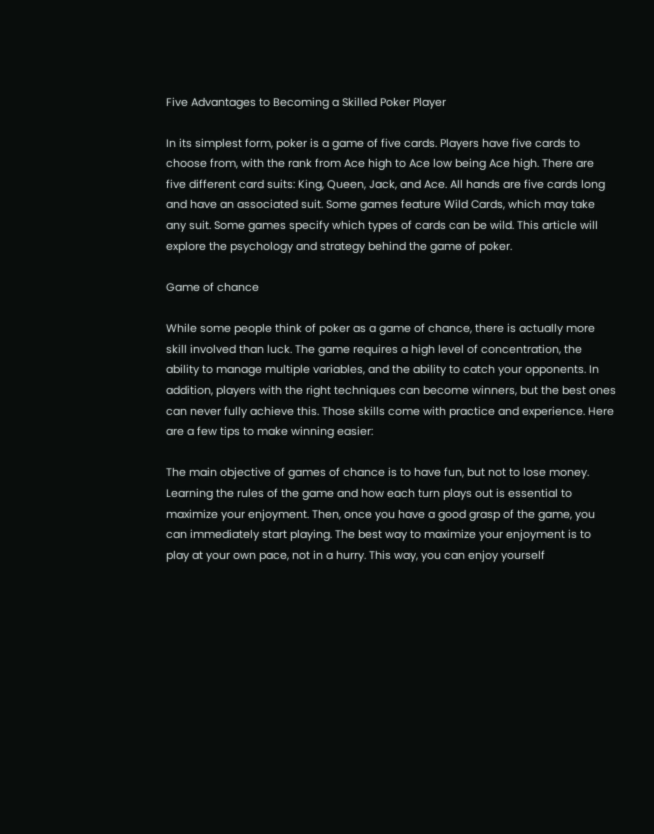Five Advantages to Becoming a Skilled Poker Player

In its simplest form, poker is a game of five cards. Players have five cards to choose from, with the rank from Ace high to Ace low being Ace high. There are five different card suits: King, Queen, Jack, and Ace. All hands are five cards long and have an associated suit. Some games feature Wild Cards, which may take any suit. Some games specify which types of cards can be wild. This article will explore the psychology and strategy behind the game of poker.

Game of chance

While some people think of poker as a game of chance, there is actually more skill involved than luck. The game requires a high level of concentration, the ability to manage multiple variables, and the ability to catch your opponents. In addition, players with the right techniques can become winners, but the best ones can never fully achieve this. Those skills come with practice and experience. Here are a few tips to make winning easier:

The main objective of games of chance is to have fun, but not to lose money. Learning the rules of the game and how each turn plays out is essential to maximize your enjoyment. Then, once you have a good grasp of the game, you can immediately start playing. The best way to maximize your enjoyment is to play at your own pace, not in a hurry. This way, you can enjoy yourself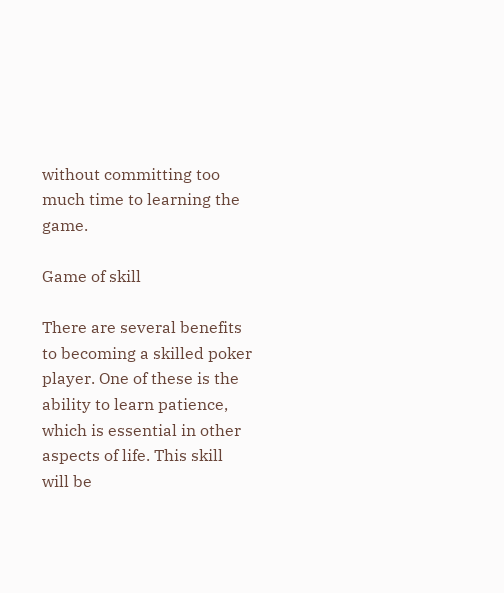without committing too much time to learning the game.

Game of skill

There are several benefits to becoming a skilled poker player. One of these is the ability to learn patience, which is essential in other aspects of life. This skill will be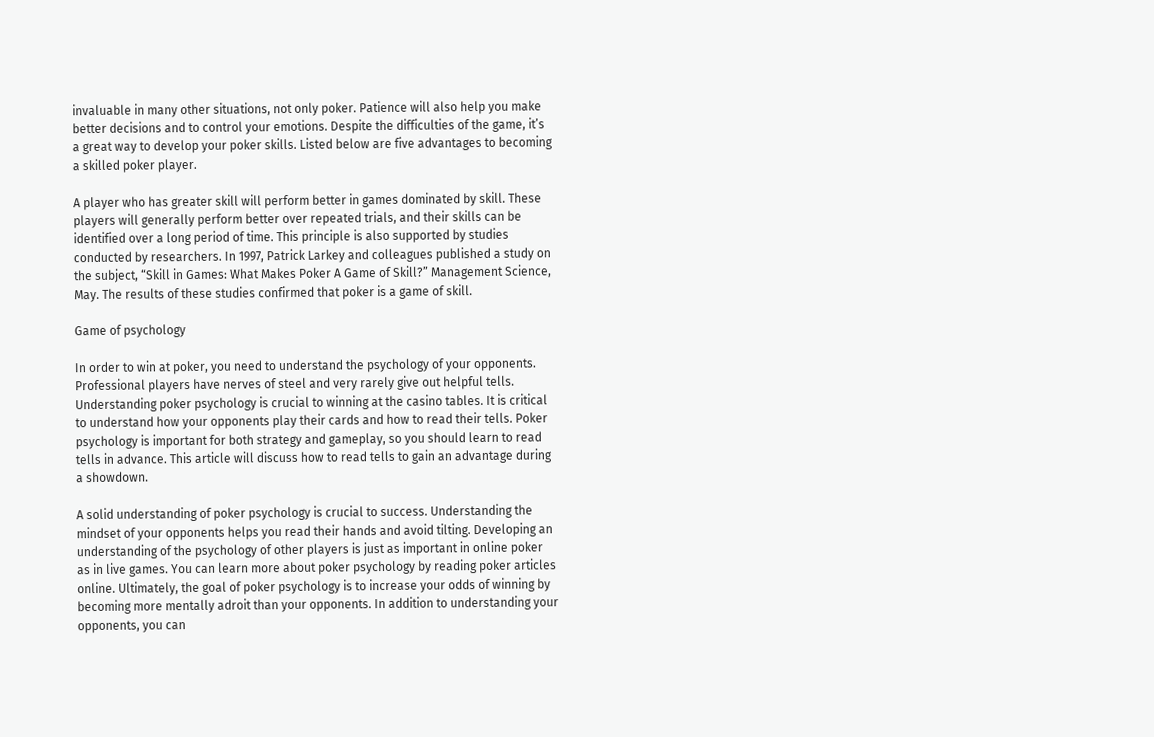invaluable in many other situations, not only poker. Patience will also help you make better decisions and to control your emotions. Despite the difficulties of the game, it’s a great way to develop your poker skills. Listed below are five advantages to becoming a skilled poker player.

A player who has greater skill will perform better in games dominated by skill. These players will generally perform better over repeated trials, and their skills can be identified over a long period of time. This principle is also supported by studies conducted by researchers. In 1997, Patrick Larkey and colleagues published a study on the subject, “Skill in Games: What Makes Poker A Game of Skill?” Management Science, May. The results of these studies confirmed that poker is a game of skill.

Game of psychology

In order to win at poker, you need to understand the psychology of your opponents. Professional players have nerves of steel and very rarely give out helpful tells. Understanding poker psychology is crucial to winning at the casino tables. It is critical to understand how your opponents play their cards and how to read their tells. Poker psychology is important for both strategy and gameplay, so you should learn to read tells in advance. This article will discuss how to read tells to gain an advantage during a showdown.

A solid understanding of poker psychology is crucial to success. Understanding the mindset of your opponents helps you read their hands and avoid tilting. Developing an understanding of the psychology of other players is just as important in online poker as in live games. You can learn more about poker psychology by reading poker articles online. Ultimately, the goal of poker psychology is to increase your odds of winning by becoming more mentally adroit than your opponents. In addition to understanding your opponents, you can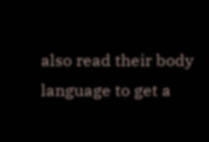also read their body language to get a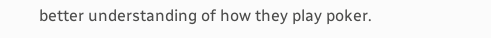better understanding of how they play poker.